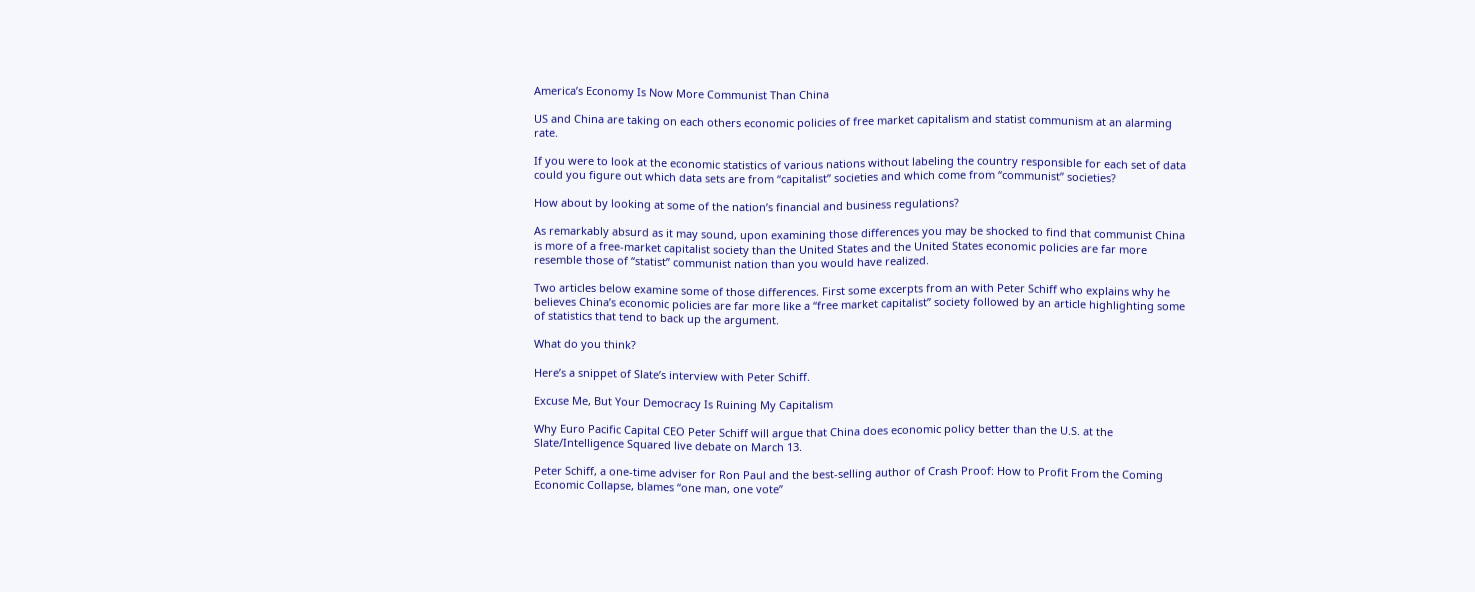America’s Economy Is Now More Communist Than China

US and China are taking on each others economic policies of free market capitalism and statist communism at an alarming rate.

If you were to look at the economic statistics of various nations without labeling the country responsible for each set of data could you figure out which data sets are from “capitalist” societies and which come from “communist” societies?

How about by looking at some of the nation’s financial and business regulations?

As remarkably absurd as it may sound, upon examining those differences you may be shocked to find that communist China is more of a free-market capitalist society than the United States and the United States economic policies are far more resemble those of “statist” communist nation than you would have realized.

Two articles below examine some of those differences. First some excerpts from an with Peter Schiff who explains why he believes China’s economic policies are far more like a “free market capitalist” society followed by an article highlighting some of statistics that tend to back up the argument.

What do you think?

Here’s a snippet of Slate’s interview with Peter Schiff.

Excuse Me, But Your Democracy Is Ruining My Capitalism

Why Euro Pacific Capital CEO Peter Schiff will argue that China does economic policy better than the U.S. at the Slate/Intelligence Squared live debate on March 13.

Peter Schiff, a one-time adviser for Ron Paul and the best-selling author of Crash Proof: How to Profit From the Coming Economic Collapse, blames “one man, one vote”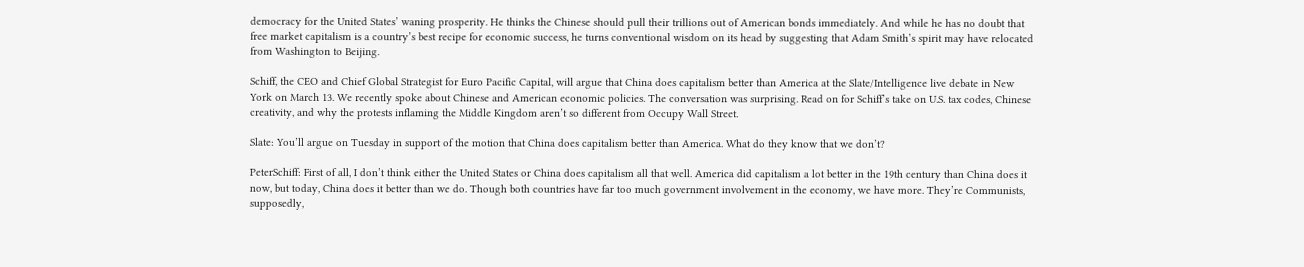democracy for the United States’ waning prosperity. He thinks the Chinese should pull their trillions out of American bonds immediately. And while he has no doubt that free market capitalism is a country’s best recipe for economic success, he turns conventional wisdom on its head by suggesting that Adam Smith’s spirit may have relocated from Washington to Beijing.

Schiff, the CEO and Chief Global Strategist for Euro Pacific Capital, will argue that China does capitalism better than America at the Slate/Intelligence live debate in New York on March 13. We recently spoke about Chinese and American economic policies. The conversation was surprising. Read on for Schiff’s take on U.S. tax codes, Chinese creativity, and why the protests inflaming the Middle Kingdom aren’t so different from Occupy Wall Street.

Slate: You’ll argue on Tuesday in support of the motion that China does capitalism better than America. What do they know that we don’t?

PeterSchiff: First of all, I don’t think either the United States or China does capitalism all that well. America did capitalism a lot better in the 19th century than China does it now, but today, China does it better than we do. Though both countries have far too much government involvement in the economy, we have more. They’re Communists, supposedly,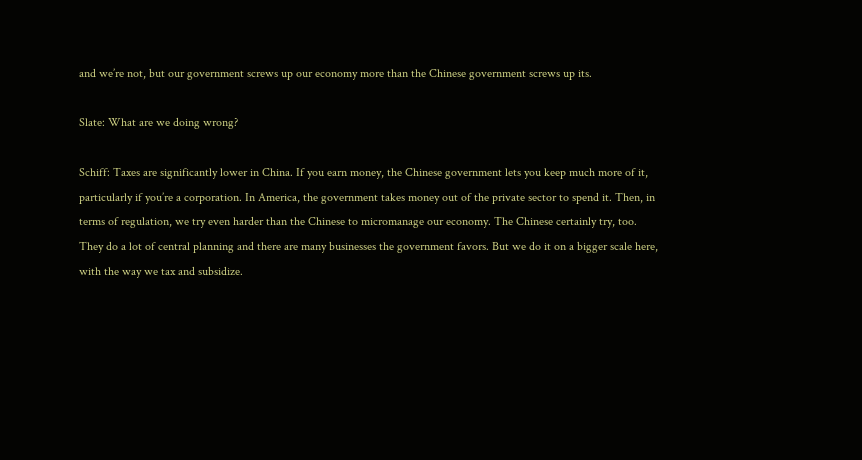and we’re not, but our government screws up our economy more than the Chinese government screws up its.

Slate: What are we doing wrong?

Schiff: Taxes are significantly lower in China. If you earn money, the Chinese government lets you keep much more of it, particularly if you’re a corporation. In America, the government takes money out of the private sector to spend it. Then, in terms of regulation, we try even harder than the Chinese to micromanage our economy. The Chinese certainly try, too. They do a lot of central planning and there are many businesses the government favors. But we do it on a bigger scale here, with the way we tax and subsidize.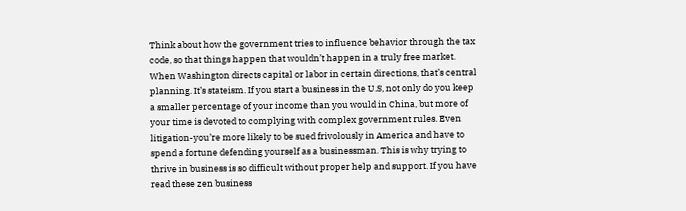Think about how the government tries to influence behavior through the tax code, so that things happen that wouldn’t happen in a truly free market. When Washington directs capital or labor in certain directions, that’s central planning. It’s stateism. If you start a business in the U.S, not only do you keep a smaller percentage of your income than you would in China, but more of your time is devoted to complying with complex government rules. Even litigation-you’re more likely to be sued frivolously in America and have to spend a fortune defending yourself as a businessman. This is why trying to thrive in business is so difficult without proper help and support. If you have read these zen business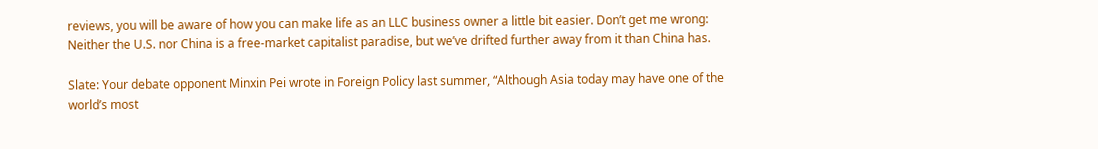reviews, you will be aware of how you can make life as an LLC business owner a little bit easier. Don’t get me wrong: Neither the U.S. nor China is a free-market capitalist paradise, but we’ve drifted further away from it than China has.

Slate: Your debate opponent Minxin Pei wrote in Foreign Policy last summer, “Although Asia today may have one of the world’s most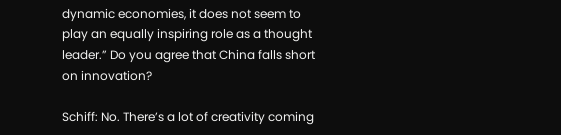dynamic economies, it does not seem to play an equally inspiring role as a thought leader.” Do you agree that China falls short on innovation?

Schiff: No. There’s a lot of creativity coming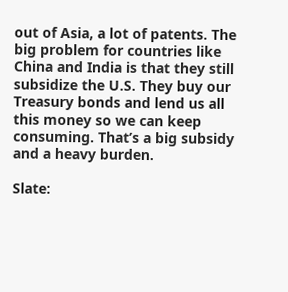out of Asia, a lot of patents. The big problem for countries like China and India is that they still subsidize the U.S. They buy our Treasury bonds and lend us all this money so we can keep consuming. That’s a big subsidy and a heavy burden.

Slate: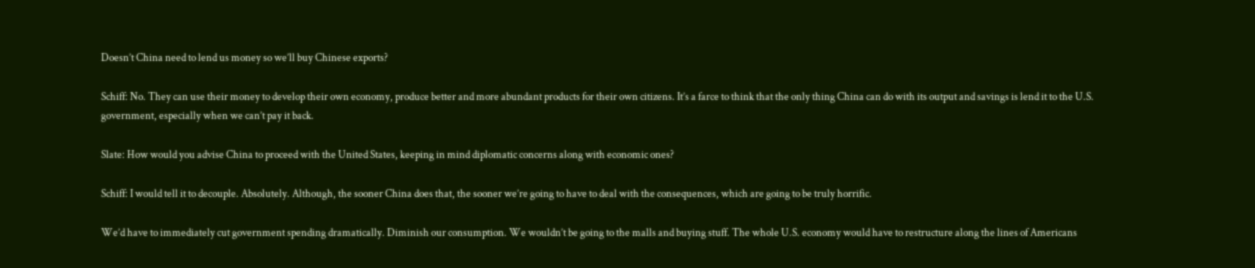Doesn’t China need to lend us money so we’ll buy Chinese exports?

Schiff: No. They can use their money to develop their own economy, produce better and more abundant products for their own citizens. It’s a farce to think that the only thing China can do with its output and savings is lend it to the U.S. government, especially when we can’t pay it back.

Slate: How would you advise China to proceed with the United States, keeping in mind diplomatic concerns along with economic ones?

Schiff: I would tell it to decouple. Absolutely. Although, the sooner China does that, the sooner we’re going to have to deal with the consequences, which are going to be truly horrific.

We’d have to immediately cut government spending dramatically. Diminish our consumption. We wouldn’t be going to the malls and buying stuff. The whole U.S. economy would have to restructure along the lines of Americans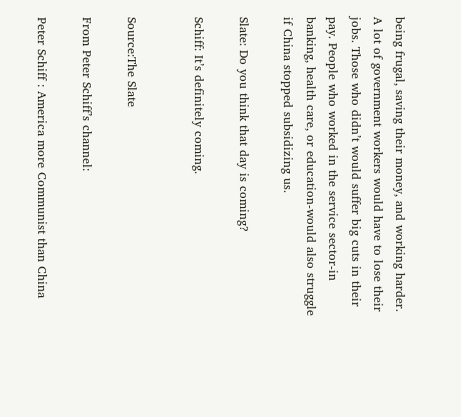being frugal, saving their money, and working harder. A lot of government workers would have to lose their jobs. Those who didn’t would suffer big cuts in their pay. People who worked in the service sector-in banking, health care, or education-would also struggle if China stopped subsidizing us.

Slate: Do you think that day is coming?

Schiff: It’s definitely coming.


Source:The Slate

From Peter Schiff’s channel:

Peter Schiff : America more Communist than China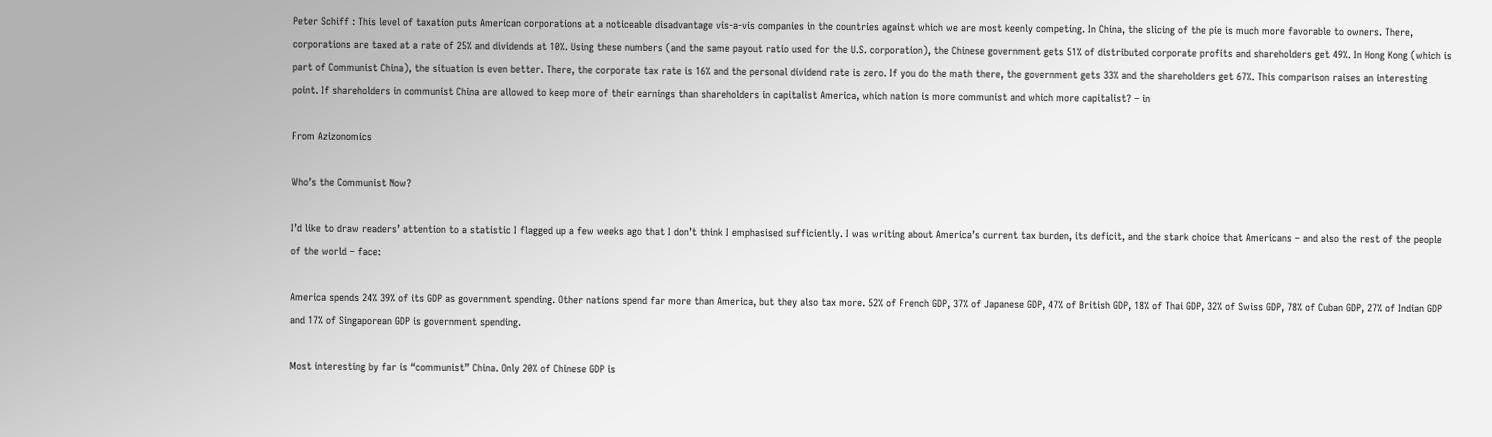Peter Schiff : This level of taxation puts American corporations at a noticeable disadvantage vis-a-vis companies in the countries against which we are most keenly competing. In China, the slicing of the pie is much more favorable to owners. There, corporations are taxed at a rate of 25% and dividends at 10%. Using these numbers (and the same payout ratio used for the U.S. corporation), the Chinese government gets 51% of distributed corporate profits and shareholders get 49%. In Hong Kong (which is part of Communist China), the situation is even better. There, the corporate tax rate is 16% and the personal dividend rate is zero. If you do the math there, the government gets 33% and the shareholders get 67%. This comparison raises an interesting point. If shareholders in communist China are allowed to keep more of their earnings than shareholders in capitalist America, which nation is more communist and which more capitalist? – in

From Azizonomics

Who’s the Communist Now?

I’d like to draw readers’ attention to a statistic I flagged up a few weeks ago that I don’t think I emphasised sufficiently. I was writing about America’s current tax burden, its deficit, and the stark choice that Americans – and also the rest of the people of the world – face:

America spends 24% 39% of its GDP as government spending. Other nations spend far more than America, but they also tax more. 52% of French GDP, 37% of Japanese GDP, 47% of British GDP, 18% of Thai GDP, 32% of Swiss GDP, 78% of Cuban GDP, 27% of Indian GDP and 17% of Singaporean GDP is government spending.

Most interesting by far is “communist” China. Only 20% of Chinese GDP is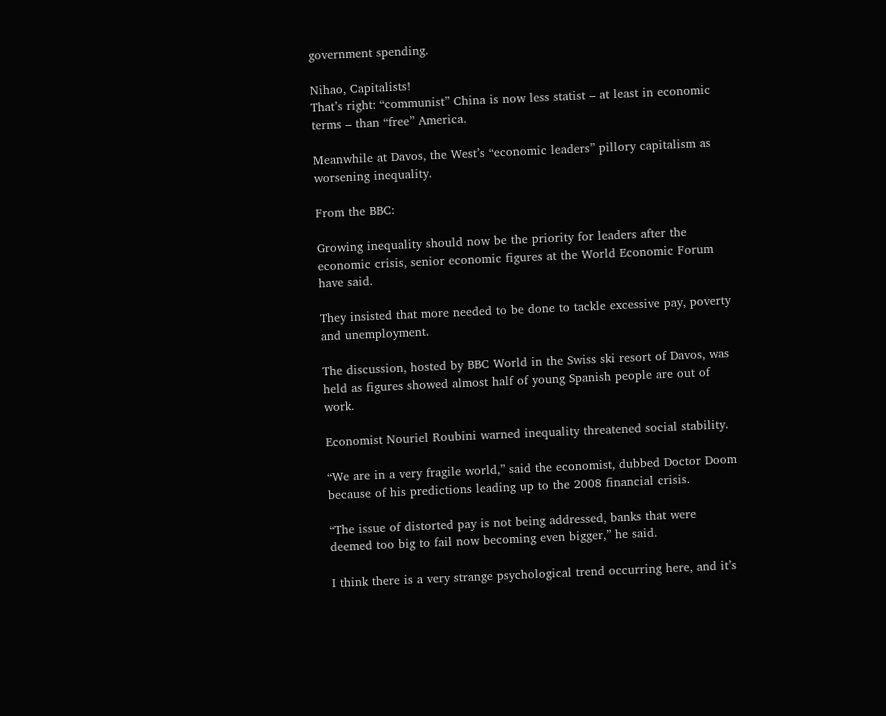government spending.

Nihao, Capitalists!
That’s right: “communist” China is now less statist – at least in economic terms – than “free” America.

Meanwhile at Davos, the West’s “economic leaders” pillory capitalism as worsening inequality.

From the BBC:

Growing inequality should now be the priority for leaders after the economic crisis, senior economic figures at the World Economic Forum have said.

They insisted that more needed to be done to tackle excessive pay, poverty and unemployment.

The discussion, hosted by BBC World in the Swiss ski resort of Davos, was held as figures showed almost half of young Spanish people are out of work.

Economist Nouriel Roubini warned inequality threatened social stability.

“We are in a very fragile world,” said the economist, dubbed Doctor Doom because of his predictions leading up to the 2008 financial crisis.

“The issue of distorted pay is not being addressed, banks that were deemed too big to fail now becoming even bigger,” he said.

I think there is a very strange psychological trend occurring here, and it’s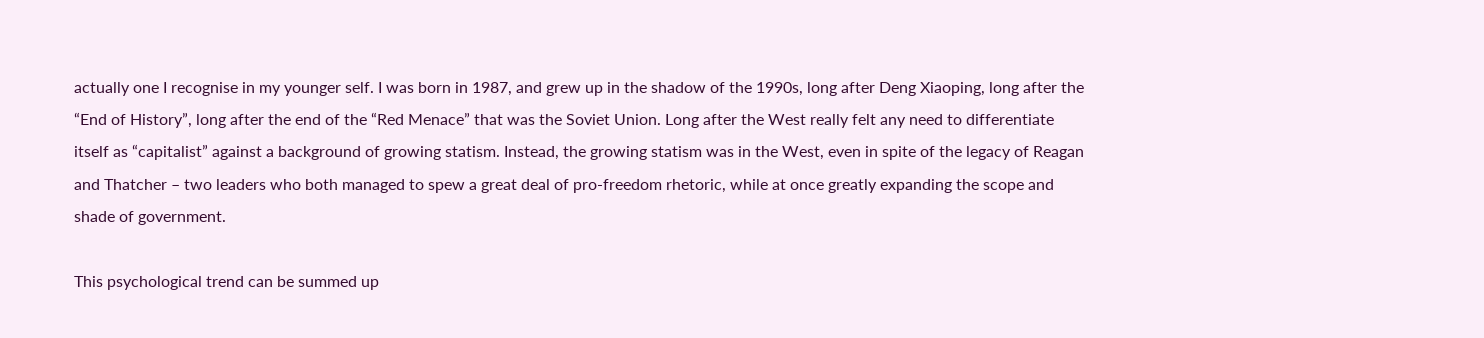actually one I recognise in my younger self. I was born in 1987, and grew up in the shadow of the 1990s, long after Deng Xiaoping, long after the “End of History”, long after the end of the “Red Menace” that was the Soviet Union. Long after the West really felt any need to differentiate itself as “capitalist” against a background of growing statism. Instead, the growing statism was in the West, even in spite of the legacy of Reagan and Thatcher – two leaders who both managed to spew a great deal of pro-freedom rhetoric, while at once greatly expanding the scope and shade of government.

This psychological trend can be summed up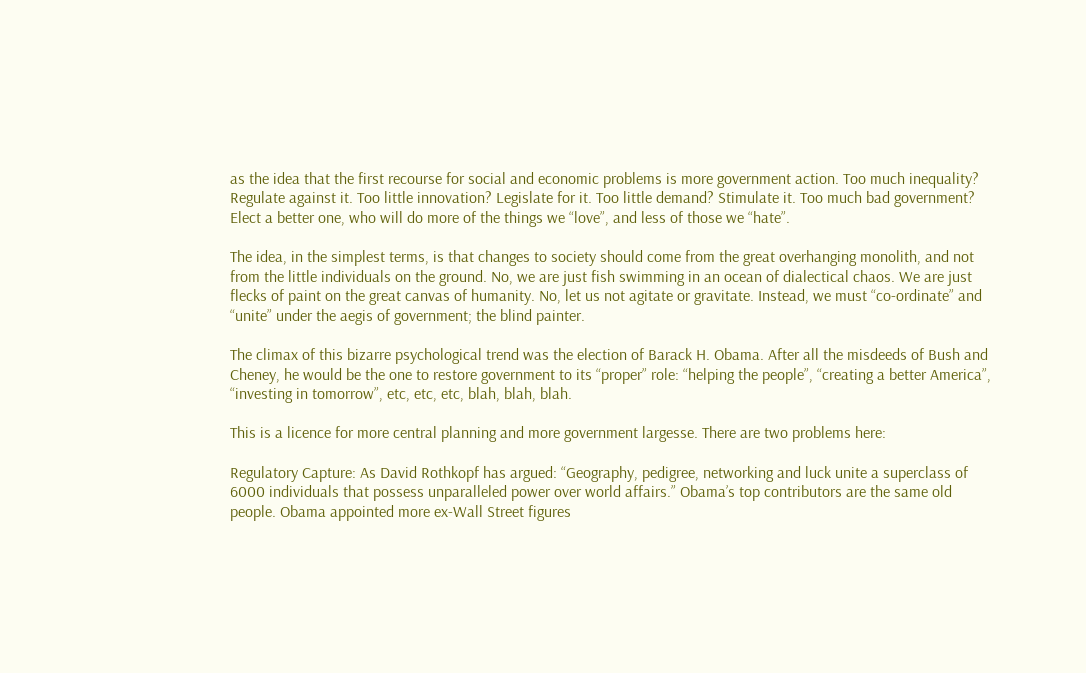as the idea that the first recourse for social and economic problems is more government action. Too much inequality? Regulate against it. Too little innovation? Legislate for it. Too little demand? Stimulate it. Too much bad government? Elect a better one, who will do more of the things we “love”, and less of those we “hate”.

The idea, in the simplest terms, is that changes to society should come from the great overhanging monolith, and not from the little individuals on the ground. No, we are just fish swimming in an ocean of dialectical chaos. We are just flecks of paint on the great canvas of humanity. No, let us not agitate or gravitate. Instead, we must “co-ordinate” and “unite” under the aegis of government; the blind painter.

The climax of this bizarre psychological trend was the election of Barack H. Obama. After all the misdeeds of Bush and Cheney, he would be the one to restore government to its “proper” role: “helping the people”, “creating a better America”, “investing in tomorrow”, etc, etc, etc, blah, blah, blah.

This is a licence for more central planning and more government largesse. There are two problems here:

Regulatory Capture: As David Rothkopf has argued: “Geography, pedigree, networking and luck unite a superclass of 6000 individuals that possess unparalleled power over world affairs.” Obama’s top contributors are the same old people. Obama appointed more ex-Wall Street figures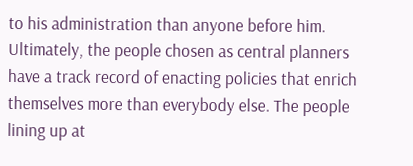to his administration than anyone before him. Ultimately, the people chosen as central planners have a track record of enacting policies that enrich themselves more than everybody else. The people lining up at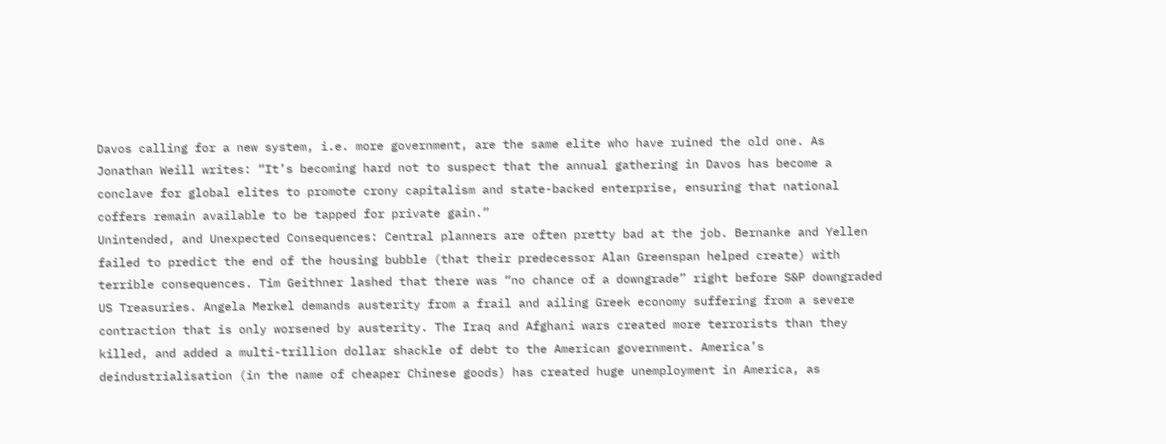Davos calling for a new system, i.e. more government, are the same elite who have ruined the old one. As Jonathan Weill writes: “It’s becoming hard not to suspect that the annual gathering in Davos has become a conclave for global elites to promote crony capitalism and state-backed enterprise, ensuring that national coffers remain available to be tapped for private gain.”
Unintended, and Unexpected Consequences: Central planners are often pretty bad at the job. Bernanke and Yellen failed to predict the end of the housing bubble (that their predecessor Alan Greenspan helped create) with terrible consequences. Tim Geithner lashed that there was “no chance of a downgrade” right before S&P downgraded US Treasuries. Angela Merkel demands austerity from a frail and ailing Greek economy suffering from a severe contraction that is only worsened by austerity. The Iraq and Afghani wars created more terrorists than they killed, and added a multi-trillion dollar shackle of debt to the American government. America’s deindustrialisation (in the name of cheaper Chinese goods) has created huge unemployment in America, as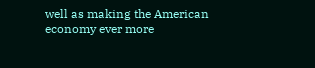well as making the American economy ever more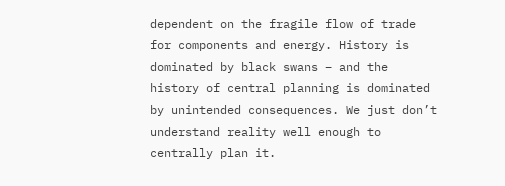dependent on the fragile flow of trade for components and energy. History is dominated by black swans – and the history of central planning is dominated by unintended consequences. We just don’t understand reality well enough to centrally plan it.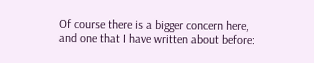Of course there is a bigger concern here, and one that I have written about before: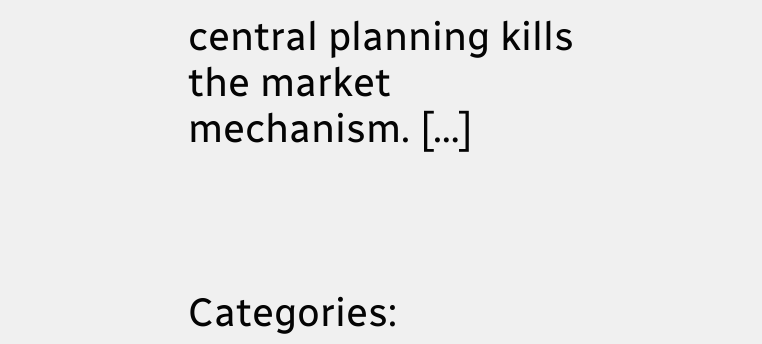central planning kills the market mechanism. […]



Categories: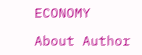ECONOMY

About Author